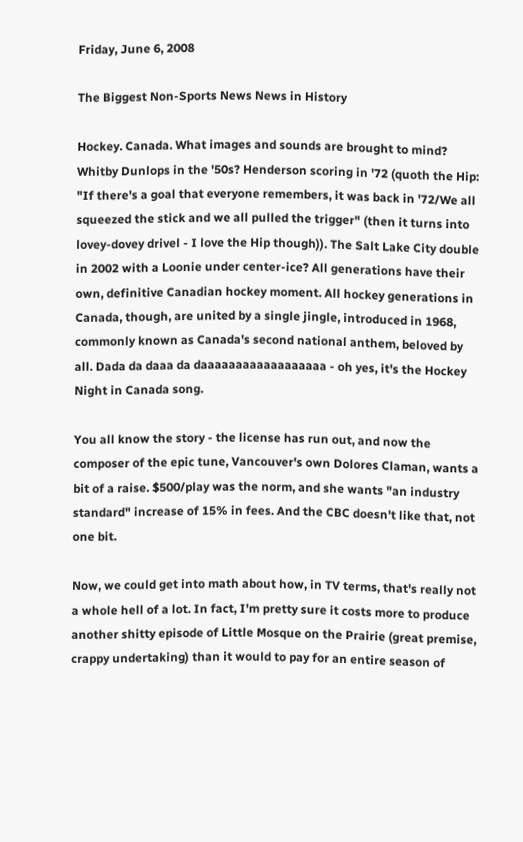Friday, June 6, 2008

The Biggest Non-Sports News News in History

Hockey. Canada. What images and sounds are brought to mind? Whitby Dunlops in the '50s? Henderson scoring in '72 (quoth the Hip: "If there's a goal that everyone remembers, it was back in '72/We all squeezed the stick and we all pulled the trigger" (then it turns into lovey-dovey drivel - I love the Hip though)). The Salt Lake City double in 2002 with a Loonie under center-ice? All generations have their own, definitive Canadian hockey moment. All hockey generations in Canada, though, are united by a single jingle, introduced in 1968, commonly known as Canada's second national anthem, beloved by all. Dada da daaa da daaaaaaaaaaaaaaaaaa - oh yes, it's the Hockey Night in Canada song.

You all know the story - the license has run out, and now the composer of the epic tune, Vancouver's own Dolores Claman, wants a bit of a raise. $500/play was the norm, and she wants "an industry standard" increase of 15% in fees. And the CBC doesn't like that, not one bit.

Now, we could get into math about how, in TV terms, that's really not a whole hell of a lot. In fact, I'm pretty sure it costs more to produce another shitty episode of Little Mosque on the Prairie (great premise, crappy undertaking) than it would to pay for an entire season of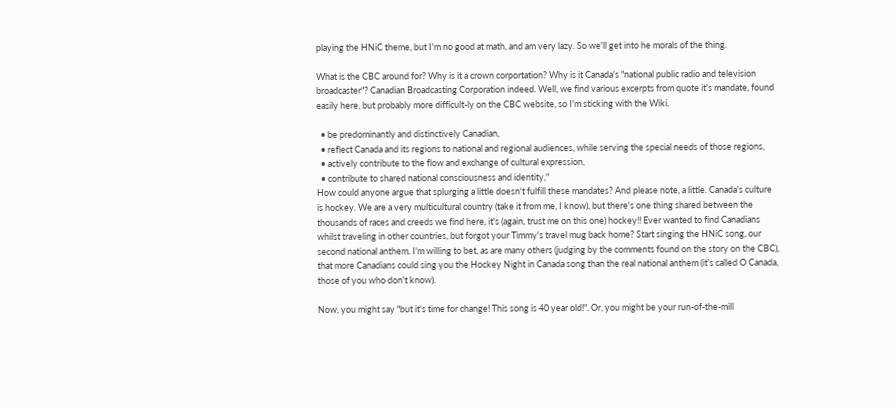playing the HNiC theme, but I'm no good at math, and am very lazy. So we'll get into he morals of the thing.

What is the CBC around for? Why is it a crown corportation? Why is it Canada's "national public radio and television broadcaster"? Canadian Broadcasting Corporation indeed. Well, we find various excerpts from quote it's mandate, found easily here, but probably more difficult-ly on the CBC website, so I'm sticking with the Wiki.

  • be predominantly and distinctively Canadian,
  • reflect Canada and its regions to national and regional audiences, while serving the special needs of those regions,
  • actively contribute to the flow and exchange of cultural expression,
  • contribute to shared national consciousness and identity,"
How could anyone argue that splurging a little doesn't fulfill these mandates? And please note, a little. Canada's culture is hockey. We are a very multicultural country (take it from me, I know), but there's one thing shared between the thousands of races and creeds we find here, it's (again, trust me on this one) hockey!! Ever wanted to find Canadians whilst traveling in other countries, but forgot your Timmy's travel mug back home? Start singing the HNiC song, our second national anthem. I'm willing to bet, as are many others (judging by the comments found on the story on the CBC), that more Canadians could sing you the Hockey Night in Canada song than the real national anthem (it's called O Canada, those of you who don't know).

Now, you might say "but it's time for change! This song is 40 year old!". Or, you might be your run-of-the-mill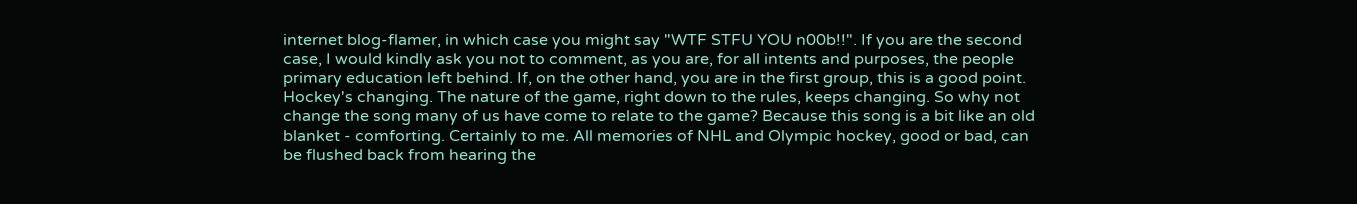internet blog-flamer, in which case you might say "WTF STFU YOU n00b!!". If you are the second case, I would kindly ask you not to comment, as you are, for all intents and purposes, the people primary education left behind. If, on the other hand, you are in the first group, this is a good point. Hockey's changing. The nature of the game, right down to the rules, keeps changing. So why not change the song many of us have come to relate to the game? Because this song is a bit like an old blanket - comforting. Certainly to me. All memories of NHL and Olympic hockey, good or bad, can be flushed back from hearing the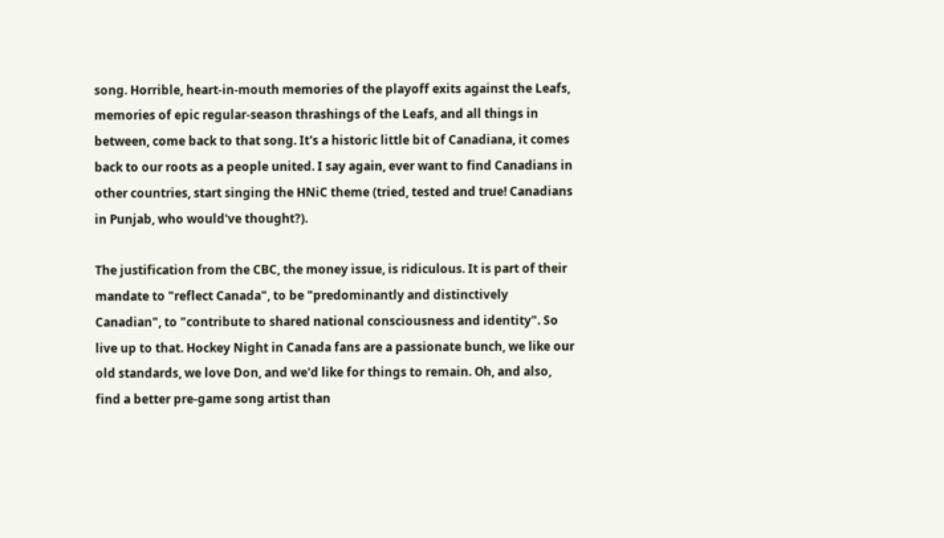song. Horrible, heart-in-mouth memories of the playoff exits against the Leafs, memories of epic regular-season thrashings of the Leafs, and all things in between, come back to that song. It's a historic little bit of Canadiana, it comes back to our roots as a people united. I say again, ever want to find Canadians in other countries, start singing the HNiC theme (tried, tested and true! Canadians in Punjab, who would've thought?).

The justification from the CBC, the money issue, is ridiculous. It is part of their mandate to "reflect Canada", to be "predominantly and distinctively Canadian", to "contribute to shared national consciousness and identity". So live up to that. Hockey Night in Canada fans are a passionate bunch, we like our old standards, we love Don, and we'd like for things to remain. Oh, and also, find a better pre-game song artist than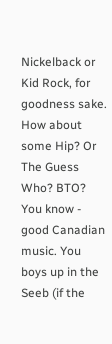Nickelback or Kid Rock, for goodness sake. How about some Hip? Or The Guess Who? BTO? You know - good Canadian music. You boys up in the Seeb (if the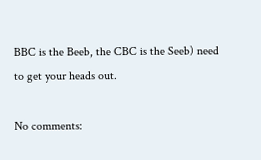BBC is the Beeb, the CBC is the Seeb) need to get your heads out.

No comments: